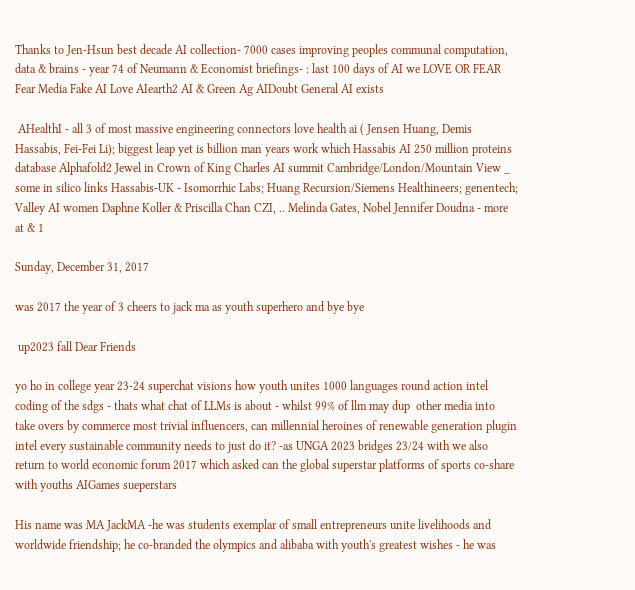Thanks to Jen-Hsun best decade AI collection- 7000 cases improving peoples communal computation, data & brains - year 74 of Neumann & Economist briefings- : last 100 days of AI we LOVE OR FEAR
Fear Media Fake AI Love AIearth2 AI & Green Ag AIDoubt General AI exists

 AHealthI - all 3 of most massive engineering connectors love health ai ( Jensen Huang, Demis Hassabis, Fei-Fei Li); biggest leap yet is billion man years work which Hassabis AI 250 million proteins database Alphafold2 Jewel in Crown of King Charles AI summit Cambridge/London/Mountain View _ some in silico links Hassabis-UK - Isomorrhic Labs; Huang Recursion/Siemens Healthineers; genentech; Valley AI women Daphne Koller & Priscilla Chan CZI, .. Melinda Gates, Nobel Jennifer Doudna - more at & 1

Sunday, December 31, 2017

was 2017 the year of 3 cheers to jack ma as youth superhero and bye bye

 up2023 fall Dear Friends

yo ho in college year 23-24 superchat visions how youth unites 1000 languages round action intel coding of the sdgs - thats what chat of LLMs is about - whilst 99% of llm may dup  other media into  take overs by commerce most trivial influencers, can millennial heroines of renewable generation plugin intel every sustainable community needs to just do it? -as UNGA 2023 bridges 23/24 with we also return to world economic forum 2017 which asked can the global superstar platforms of sports co-share with youths AIGames sueperstars

His name was MA JackMA -he was students exemplar of small entrepreneurs unite livelihoods and worldwide friendship; he co-branded the olympics and alibaba with youth's greatest wishes - he was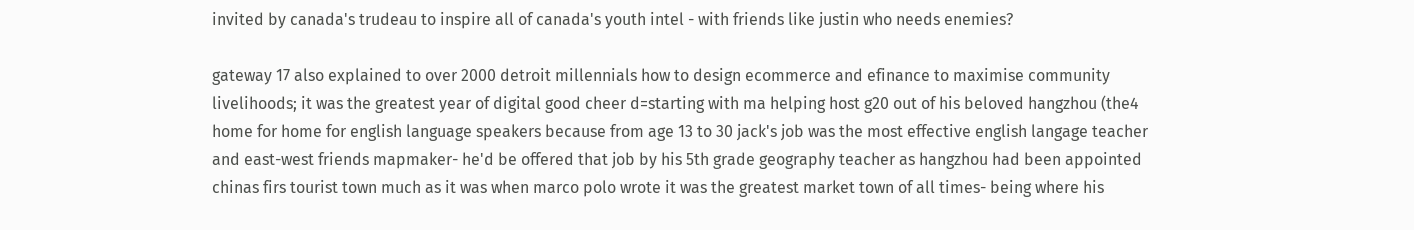invited by canada's trudeau to inspire all of canada's youth intel - with friends like justin who needs enemies?

gateway 17 also explained to over 2000 detroit millennials how to design ecommerce and efinance to maximise community livelihoods; it was the greatest year of digital good cheer d=starting with ma helping host g20 out of his beloved hangzhou (the4 home for home for english language speakers because from age 13 to 30 jack's job was the most effective english langage teacher and east-west friends mapmaker- he'd be offered that job by his 5th grade geography teacher as hangzhou had been appointed chinas firs tourist town much as it was when marco polo wrote it was the greatest market town of all times- being where his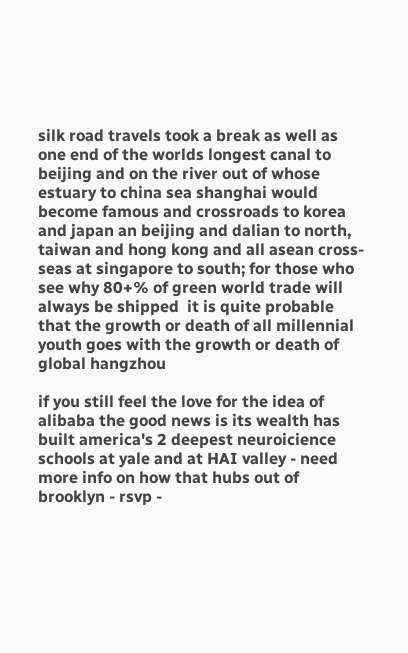silk road travels took a break as well as one end of the worlds longest canal to beijing and on the river out of whose estuary to china sea shanghai would become famous and crossroads to korea and japan an beijing and dalian to north, taiwan and hong kong and all asean cross-seas at singapore to south; for those who see why 80+% of green world trade will always be shipped  it is quite probable that the growth or death of all millennial youth goes with the growth or death of global hangzhou

if you still feel the love for the idea of alibaba the good news is its wealth has built america's 2 deepest neuroicience schools at yale and at HAI valley - need more info on how that hubs out of brooklyn - rsvp -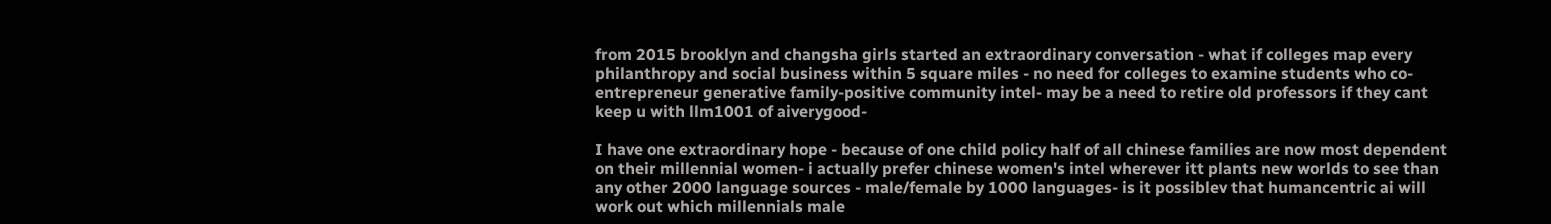from 2015 brooklyn and changsha girls started an extraordinary conversation - what if colleges map every philanthropy and social business within 5 square miles - no need for colleges to examine students who co-entrepreneur generative family-positive community intel- may be a need to retire old professors if they cant keep u with llm1001 of aiverygood-

I have one extraordinary hope - because of one child policy half of all chinese families are now most dependent on their millennial women- i actually prefer chinese women's intel wherever itt plants new worlds to see than any other 2000 language sources - male/female by 1000 languages- is it possiblev that humancentric ai will work out which millennials male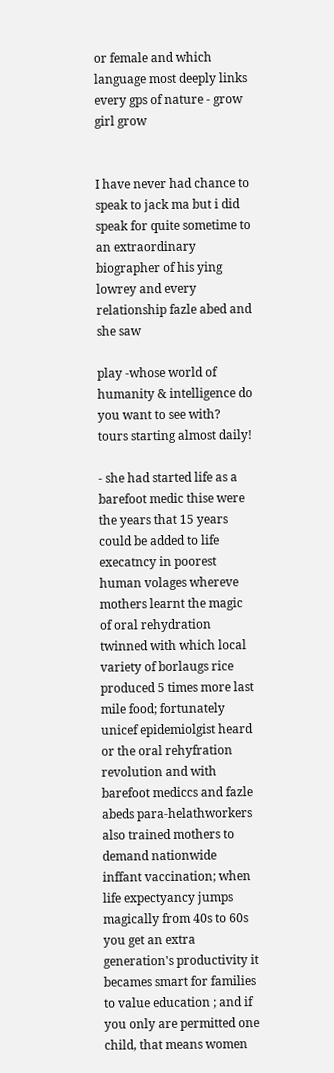or female and which language most deeply links every gps of nature - grow girl grow


I have never had chance to speak to jack ma but i did speak for quite sometime to an extraordinary biographer of his ying lowrey and every relationship fazle abed and she saw

play -whose world of humanity & intelligence do you want to see with? tours starting almost daily!

- she had started life as a barefoot medic thise were the years that 15 years could be added to life execatncy in poorest human volages whereve mothers learnt the magic of oral rehydration twinned with which local variety of borlaugs rice produced 5 times more last mile food; fortunately unicef epidemiolgist heard or the oral rehyfration revolution and with barefoot mediccs and fazle abeds para-helathworkers also trained mothers to demand nationwide inffant vaccination; when life expectyancy jumps magically from 40s to 60s you get an extra generation's productivity it becames smart for families to value education ; and if you only are permitted one child, that means women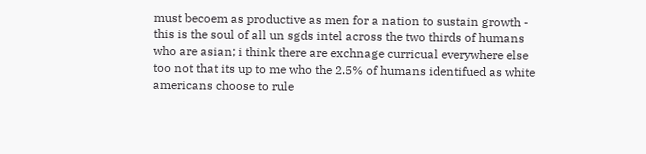must becoem as productive as men for a nation to sustain growth - this is the soul of all un sgds intel across the two thirds of humans who are asian; i think there are exchnage curricual everywhere else too not that its up to me who the 2.5% of humans identifued as white americans choose to rule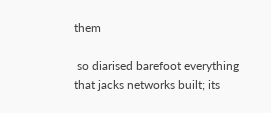them

 so diarised barefoot everything that jacks networks built; its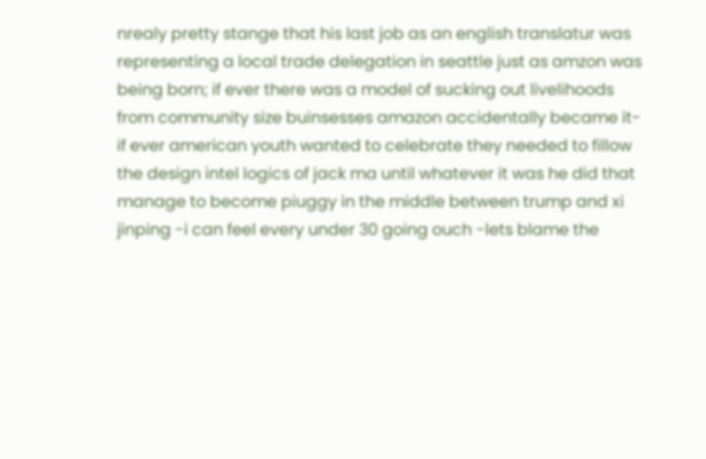nrealy pretty stange that his last job as an english translatur was representing a local trade delegation in seattle just as amzon was being born; if ever there was a model of sucking out livelihoods from community size buinsesses amazon accidentally became it- if ever american youth wanted to celebrate they needed to fillow the design intel logics of jack ma until whatever it was he did that manage to become piuggy in the middle between trump and xi jinping -i can feel every under 30 going ouch -lets blame the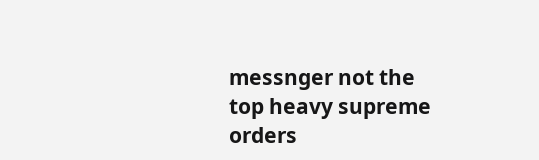messnger not the top heavy supreme orders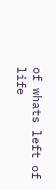of whats left of life